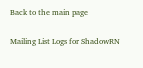Back to the main page

Mailing List Logs for ShadowRN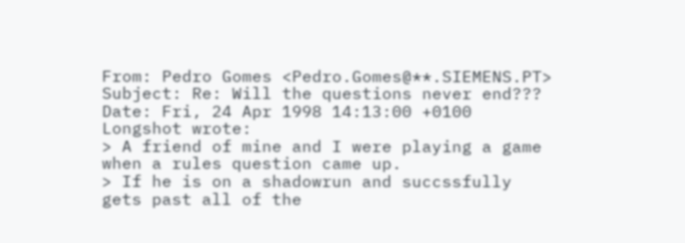From: Pedro Gomes <Pedro.Gomes@**.SIEMENS.PT>
Subject: Re: Will the questions never end???
Date: Fri, 24 Apr 1998 14:13:00 +0100
Longshot wrote:
> A friend of mine and I were playing a game when a rules question came up.
> If he is on a shadowrun and succssfully gets past all of the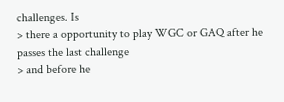challenges. Is
> there a opportunity to play WGC or GAQ after he passes the last challenge
> and before he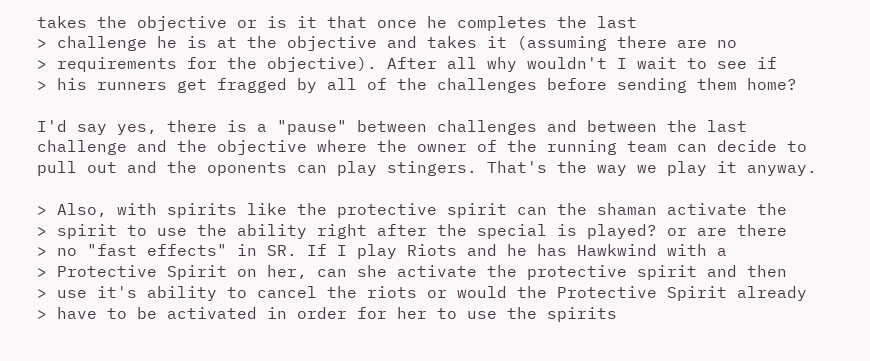takes the objective or is it that once he completes the last
> challenge he is at the objective and takes it (assuming there are no
> requirements for the objective). After all why wouldn't I wait to see if
> his runners get fragged by all of the challenges before sending them home?

I'd say yes, there is a "pause" between challenges and between the last
challenge and the objective where the owner of the running team can decide to
pull out and the oponents can play stingers. That's the way we play it anyway.

> Also, with spirits like the protective spirit can the shaman activate the
> spirit to use the ability right after the special is played? or are there
> no "fast effects" in SR. If I play Riots and he has Hawkwind with a
> Protective Spirit on her, can she activate the protective spirit and then
> use it's ability to cancel the riots or would the Protective Spirit already
> have to be activated in order for her to use the spirits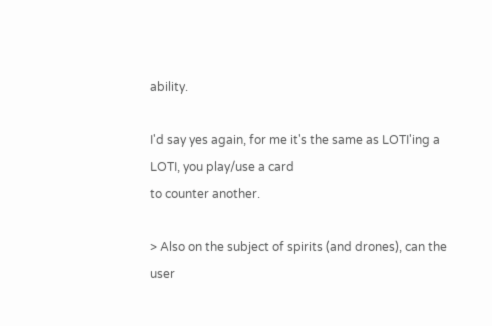ability.

I'd say yes again, for me it's the same as LOTI'ing a LOTI, you play/use a card
to counter another.

> Also on the subject of spirits (and drones), can the user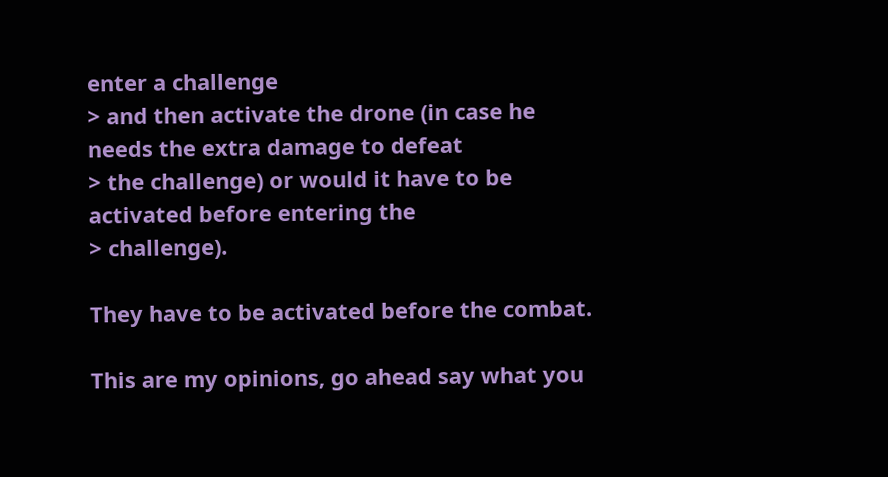enter a challenge
> and then activate the drone (in case he needs the extra damage to defeat
> the challenge) or would it have to be activated before entering the
> challenge).

They have to be activated before the combat.

This are my opinions, go ahead say what you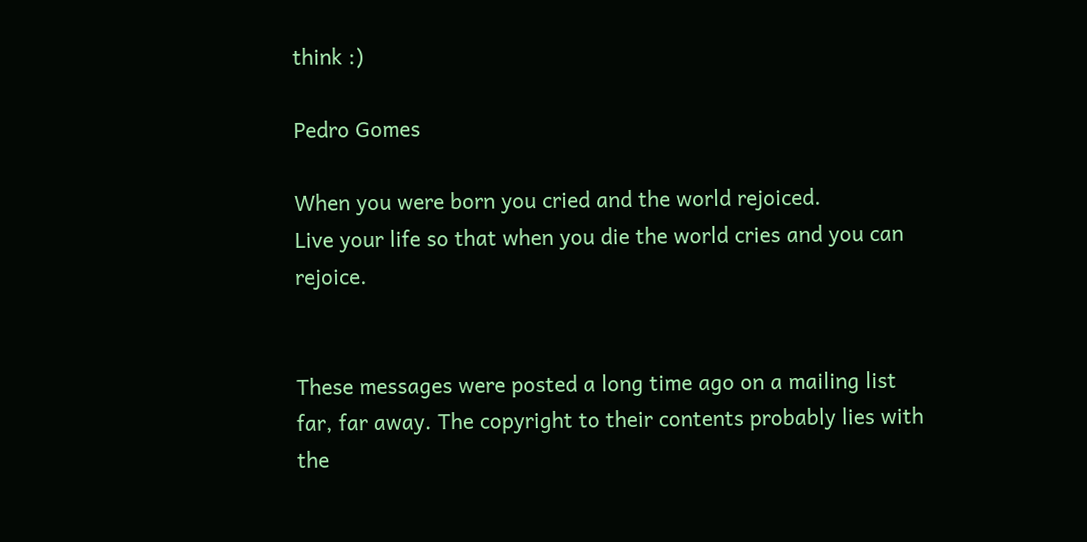think :)

Pedro Gomes

When you were born you cried and the world rejoiced.
Live your life so that when you die the world cries and you can rejoice.


These messages were posted a long time ago on a mailing list far, far away. The copyright to their contents probably lies with the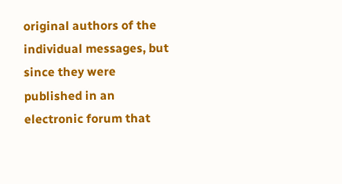original authors of the individual messages, but since they were published in an electronic forum that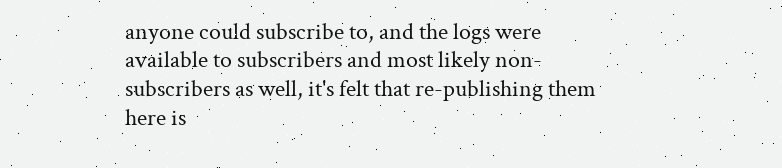anyone could subscribe to, and the logs were available to subscribers and most likely non-subscribers as well, it's felt that re-publishing them here is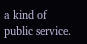a kind of public service.